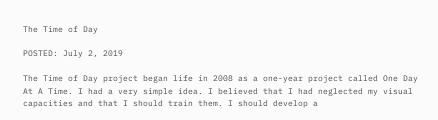The Time of Day

POSTED: July 2, 2019

The Time of Day project began life in 2008 as a one-year project called One Day At A Time. I had a very simple idea. I believed that I had neglected my visual capacities and that I should train them. I should develop a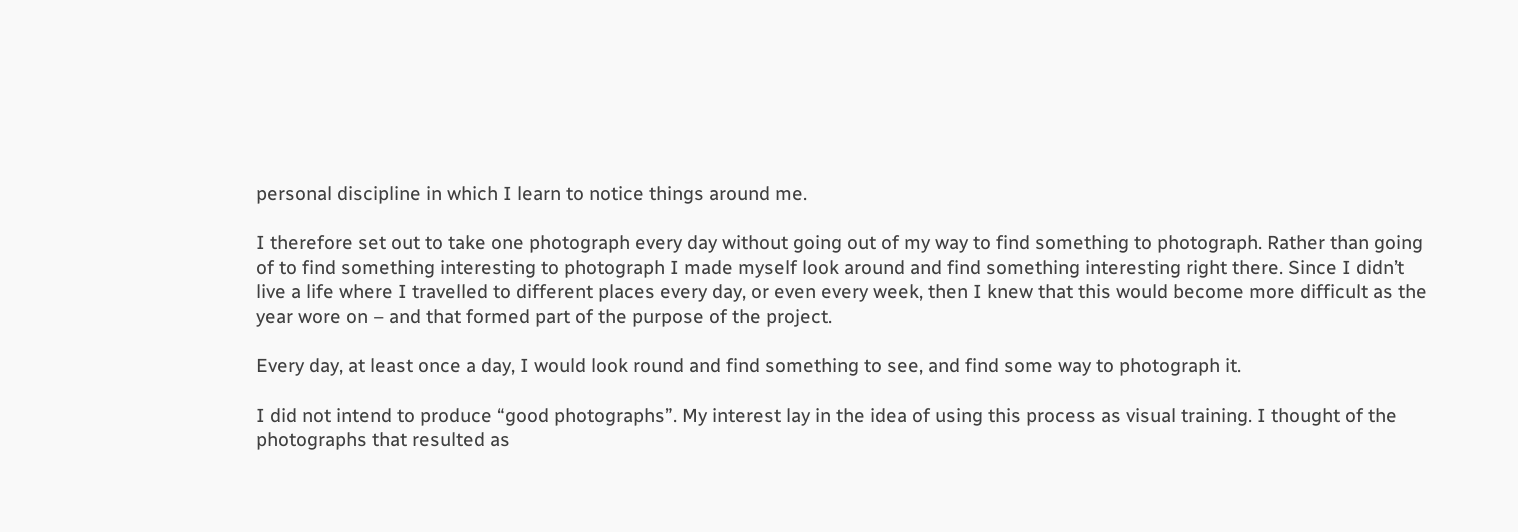personal discipline in which I learn to notice things around me.

I therefore set out to take one photograph every day without going out of my way to find something to photograph. Rather than going of to find something interesting to photograph I made myself look around and find something interesting right there. Since I didn’t live a life where I travelled to different places every day, or even every week, then I knew that this would become more difficult as the year wore on – and that formed part of the purpose of the project.

Every day, at least once a day, I would look round and find something to see, and find some way to photograph it.

I did not intend to produce “good photographs”. My interest lay in the idea of using this process as visual training. I thought of the photographs that resulted as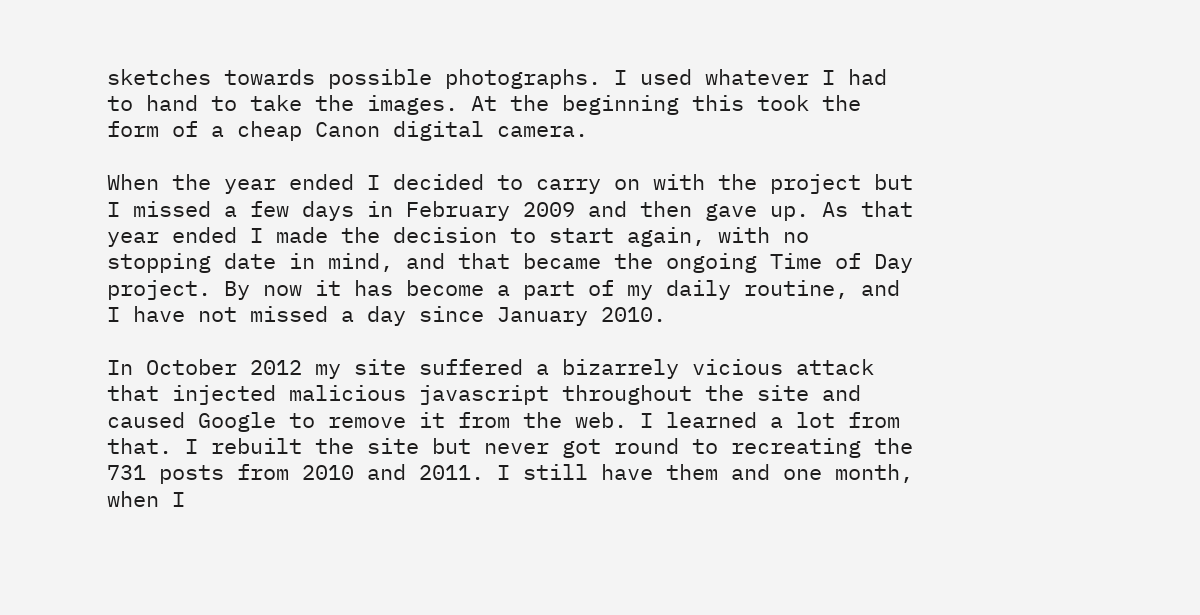sketches towards possible photographs. I used whatever I had to hand to take the images. At the beginning this took the form of a cheap Canon digital camera.

When the year ended I decided to carry on with the project but I missed a few days in February 2009 and then gave up. As that year ended I made the decision to start again, with no stopping date in mind, and that became the ongoing Time of Day project. By now it has become a part of my daily routine, and I have not missed a day since January 2010.

In October 2012 my site suffered a bizarrely vicious attack that injected malicious javascript throughout the site and caused Google to remove it from the web. I learned a lot from that. I rebuilt the site but never got round to recreating the 731 posts from 2010 and 2011. I still have them and one month, when I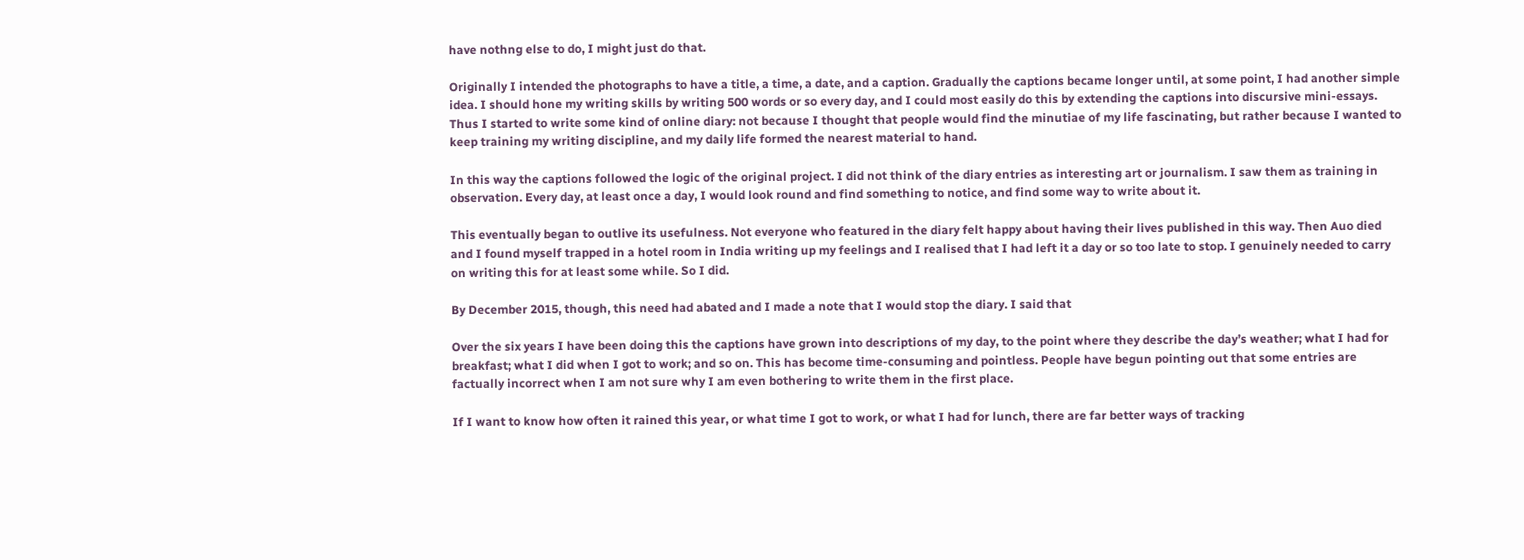have nothng else to do, I might just do that.

Originally I intended the photographs to have a title, a time, a date, and a caption. Gradually the captions became longer until, at some point, I had another simple idea. I should hone my writing skills by writing 500 words or so every day, and I could most easily do this by extending the captions into discursive mini-essays. Thus I started to write some kind of online diary: not because I thought that people would find the minutiae of my life fascinating, but rather because I wanted to keep training my writing discipline, and my daily life formed the nearest material to hand.

In this way the captions followed the logic of the original project. I did not think of the diary entries as interesting art or journalism. I saw them as training in observation. Every day, at least once a day, I would look round and find something to notice, and find some way to write about it.

This eventually began to outlive its usefulness. Not everyone who featured in the diary felt happy about having their lives published in this way. Then Auo died and I found myself trapped in a hotel room in India writing up my feelings and I realised that I had left it a day or so too late to stop. I genuinely needed to carry on writing this for at least some while. So I did.

By December 2015, though, this need had abated and I made a note that I would stop the diary. I said that

Over the six years I have been doing this the captions have grown into descriptions of my day, to the point where they describe the day’s weather; what I had for breakfast; what I did when I got to work; and so on. This has become time-consuming and pointless. People have begun pointing out that some entries are factually incorrect when I am not sure why I am even bothering to write them in the first place.

If I want to know how often it rained this year, or what time I got to work, or what I had for lunch, there are far better ways of tracking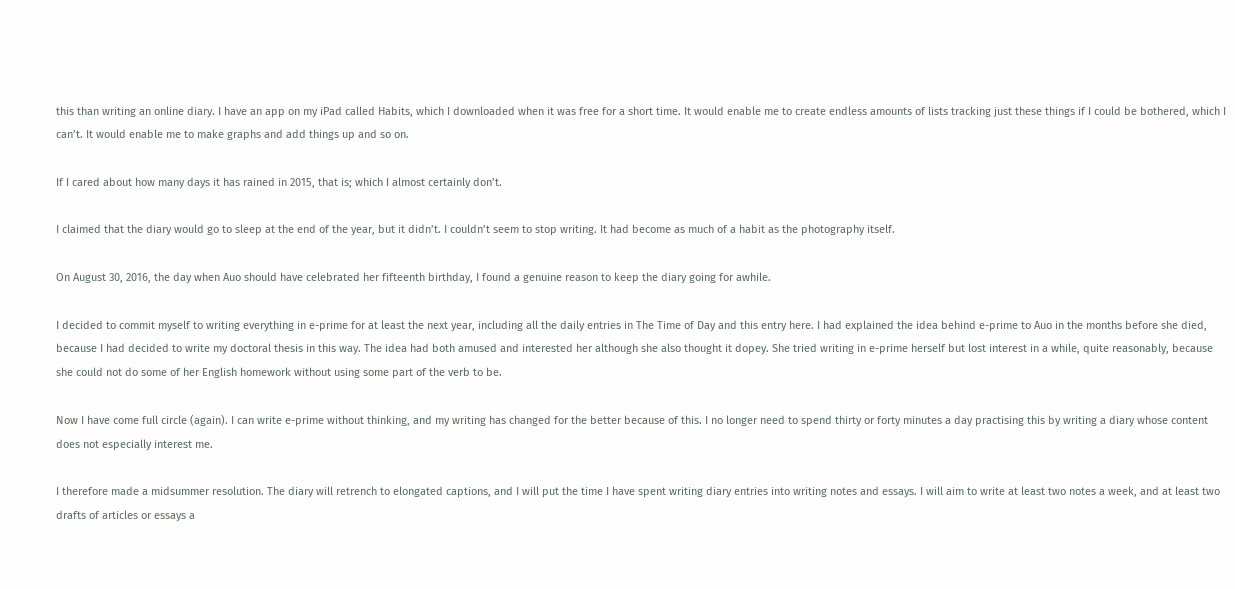this than writing an online diary. I have an app on my iPad called Habits, which I downloaded when it was free for a short time. It would enable me to create endless amounts of lists tracking just these things if I could be bothered, which I can’t. It would enable me to make graphs and add things up and so on.

If I cared about how many days it has rained in 2015, that is; which I almost certainly don’t.

I claimed that the diary would go to sleep at the end of the year, but it didn’t. I couldn’t seem to stop writing. It had become as much of a habit as the photography itself.

On August 30, 2016, the day when Auo should have celebrated her fifteenth birthday, I found a genuine reason to keep the diary going for awhile.

I decided to commit myself to writing everything in e-prime for at least the next year, including all the daily entries in The Time of Day and this entry here. I had explained the idea behind e-prime to Auo in the months before she died, because I had decided to write my doctoral thesis in this way. The idea had both amused and interested her although she also thought it dopey. She tried writing in e-prime herself but lost interest in a while, quite reasonably, because she could not do some of her English homework without using some part of the verb to be.

Now I have come full circle (again). I can write e-prime without thinking, and my writing has changed for the better because of this. I no longer need to spend thirty or forty minutes a day practising this by writing a diary whose content does not especially interest me.

I therefore made a midsummer resolution. The diary will retrench to elongated captions, and I will put the time I have spent writing diary entries into writing notes and essays. I will aim to write at least two notes a week, and at least two drafts of articles or essays a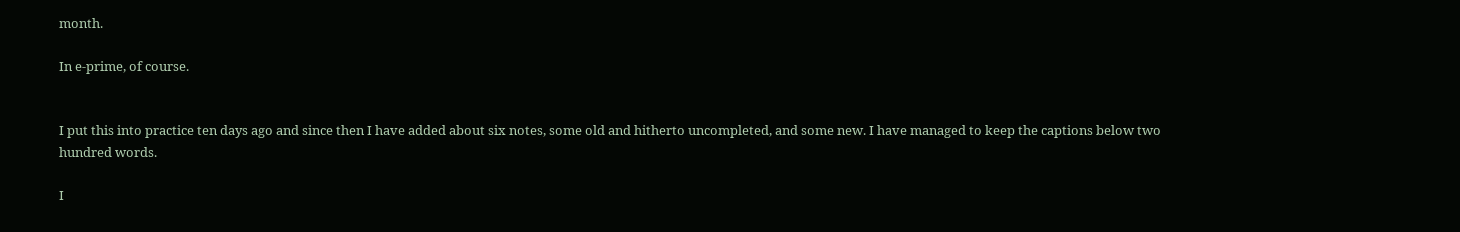month.

In e-prime, of course.


I put this into practice ten days ago and since then I have added about six notes, some old and hitherto uncompleted, and some new. I have managed to keep the captions below two hundred words.

I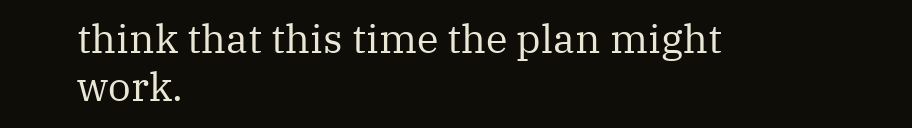think that this time the plan might work.